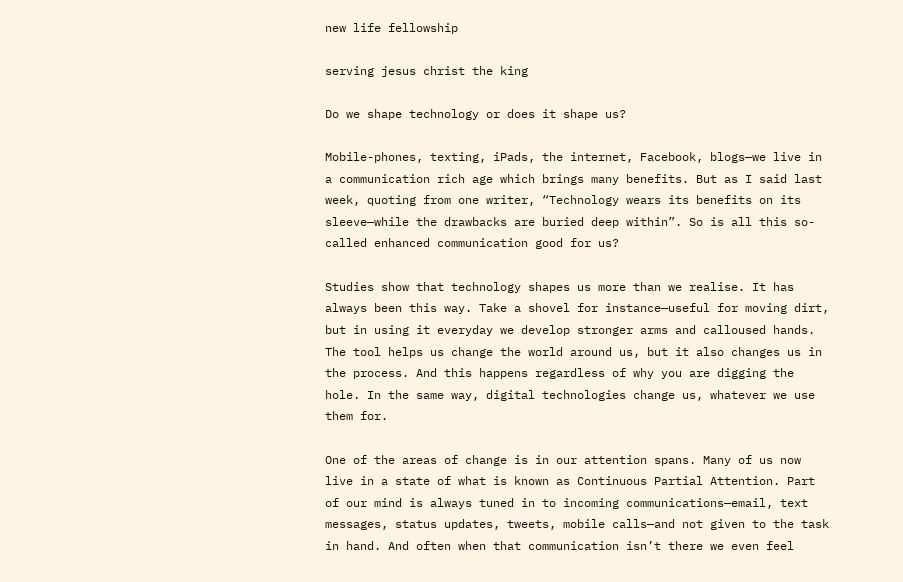new life fellowship

serving jesus christ the king

Do we shape technology or does it shape us?

Mobile-phones, texting, iPads, the internet, Facebook, blogs—we live in a communication rich age which brings many benefits. But as I said last week, quoting from one writer, “Technology wears its benefits on its sleeve—while the drawbacks are buried deep within”. So is all this so-called enhanced communication good for us?

Studies show that technology shapes us more than we realise. It has always been this way. Take a shovel for instance—useful for moving dirt, but in using it everyday we develop stronger arms and calloused hands. The tool helps us change the world around us, but it also changes us in the process. And this happens regardless of why you are digging the hole. In the same way, digital technologies change us, whatever we use them for.

One of the areas of change is in our attention spans. Many of us now live in a state of what is known as Continuous Partial Attention. Part of our mind is always tuned in to incoming communications—email, text messages, status updates, tweets, mobile calls—and not given to the task in hand. And often when that communication isn’t there we even feel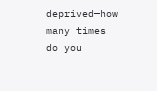deprived—how many times do you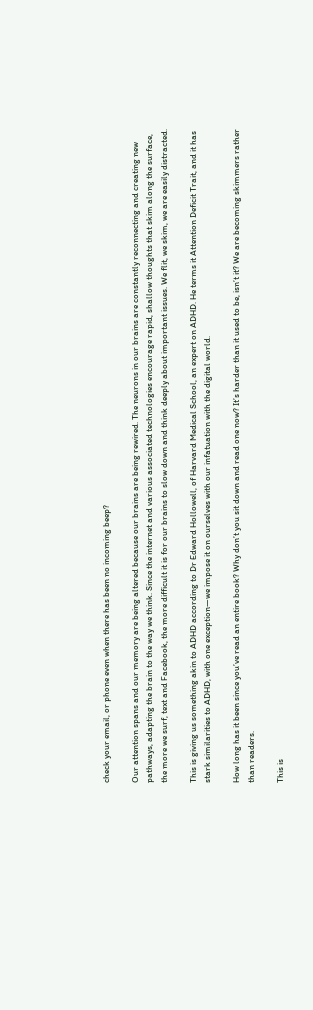check your email, or phone even when there has been no incoming beep?

Our attention spans and our memory are being altered because our brains are being rewired. The neurons in our brains are constantly reconnecting and creating new pathways, adapting the brain to the way we think. Since the internet and various associated technologies encourage rapid, shallow thoughts that skim along the surface, the more we surf, text and Facebook, the more difficult it is for our brains to slow down and think deeply about important issues. We flit, we skim, we are easily distracted.

This is giving us something akin to ADHD according to Dr Edward Hollowell, of Harvard Medical School, an expert on ADHD. He terms it Attention Deficit Trait, and it has stark similarities to ADHD, with one exception—we impose it on ourselves with our infatuation with the digital world.

How long has it been since you’ve read an entire book? Why don’t you sit down and read one now? It’s harder than it used to be, isn’t it? We are becoming skimmers rather than readers.

This is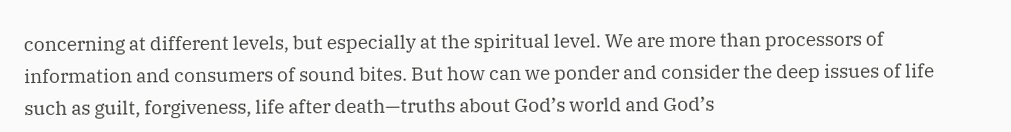concerning at different levels, but especially at the spiritual level. We are more than processors of information and consumers of sound bites. But how can we ponder and consider the deep issues of life such as guilt, forgiveness, life after death—truths about God’s world and God’s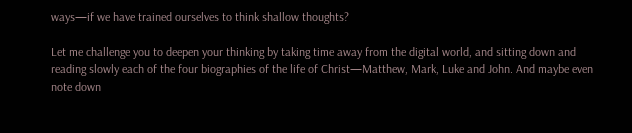ways—if we have trained ourselves to think shallow thoughts?

Let me challenge you to deepen your thinking by taking time away from the digital world, and sitting down and reading slowly each of the four biographies of the life of Christ—Matthew, Mark, Luke and John. And maybe even note down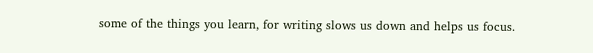some of the things you learn, for writing slows us down and helps us focus.